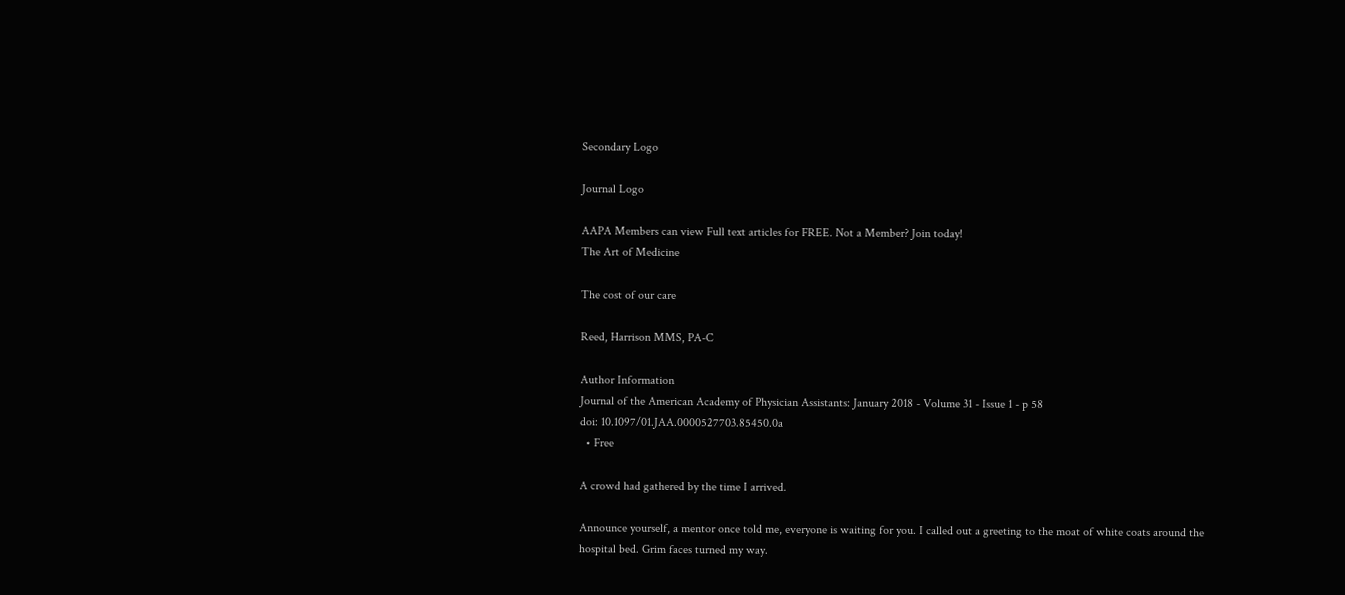Secondary Logo

Journal Logo

AAPA Members can view Full text articles for FREE. Not a Member? Join today!
The Art of Medicine

The cost of our care

Reed, Harrison MMS, PA-C

Author Information
Journal of the American Academy of Physician Assistants: January 2018 - Volume 31 - Issue 1 - p 58
doi: 10.1097/01.JAA.0000527703.85450.0a
  • Free

A crowd had gathered by the time I arrived.

Announce yourself, a mentor once told me, everyone is waiting for you. I called out a greeting to the moat of white coats around the hospital bed. Grim faces turned my way.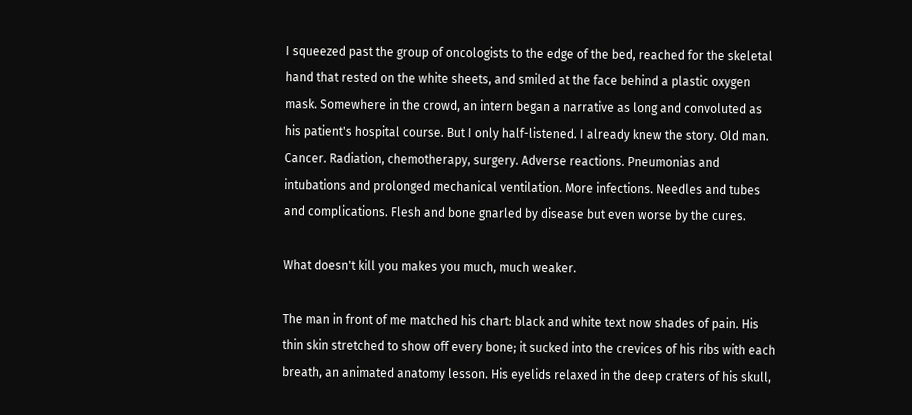I squeezed past the group of oncologists to the edge of the bed, reached for the skeletal hand that rested on the white sheets, and smiled at the face behind a plastic oxygen mask. Somewhere in the crowd, an intern began a narrative as long and convoluted as his patient's hospital course. But I only half-listened. I already knew the story. Old man. Cancer. Radiation, chemotherapy, surgery. Adverse reactions. Pneumonias and intubations and prolonged mechanical ventilation. More infections. Needles and tubes and complications. Flesh and bone gnarled by disease but even worse by the cures.

What doesn't kill you makes you much, much weaker.

The man in front of me matched his chart: black and white text now shades of pain. His thin skin stretched to show off every bone; it sucked into the crevices of his ribs with each breath, an animated anatomy lesson. His eyelids relaxed in the deep craters of his skull,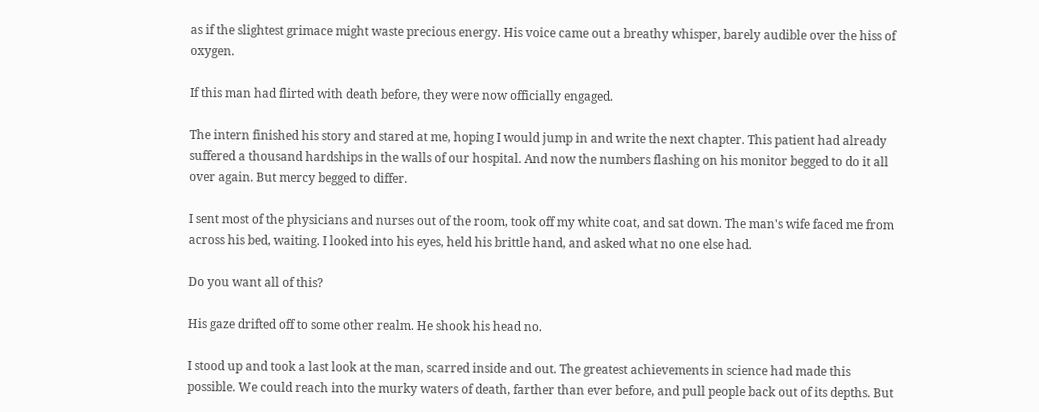as if the slightest grimace might waste precious energy. His voice came out a breathy whisper, barely audible over the hiss of oxygen.

If this man had flirted with death before, they were now officially engaged.

The intern finished his story and stared at me, hoping I would jump in and write the next chapter. This patient had already suffered a thousand hardships in the walls of our hospital. And now the numbers flashing on his monitor begged to do it all over again. But mercy begged to differ.

I sent most of the physicians and nurses out of the room, took off my white coat, and sat down. The man's wife faced me from across his bed, waiting. I looked into his eyes, held his brittle hand, and asked what no one else had.

Do you want all of this?

His gaze drifted off to some other realm. He shook his head no.

I stood up and took a last look at the man, scarred inside and out. The greatest achievements in science had made this possible. We could reach into the murky waters of death, farther than ever before, and pull people back out of its depths. But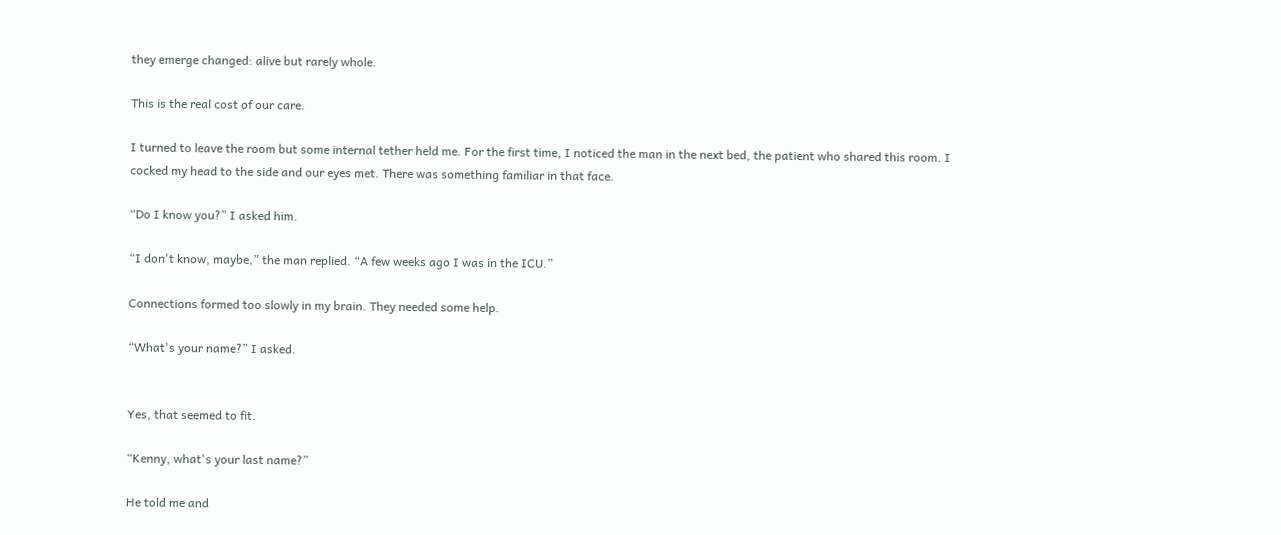they emerge changed: alive but rarely whole.

This is the real cost of our care.

I turned to leave the room but some internal tether held me. For the first time, I noticed the man in the next bed, the patient who shared this room. I cocked my head to the side and our eyes met. There was something familiar in that face.

“Do I know you?” I asked him.

“I don't know, maybe,” the man replied. “A few weeks ago I was in the ICU.”

Connections formed too slowly in my brain. They needed some help.

“What's your name?” I asked.


Yes, that seemed to fit.

“Kenny, what's your last name?”

He told me and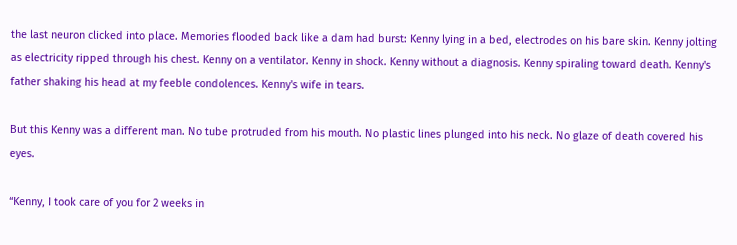the last neuron clicked into place. Memories flooded back like a dam had burst: Kenny lying in a bed, electrodes on his bare skin. Kenny jolting as electricity ripped through his chest. Kenny on a ventilator. Kenny in shock. Kenny without a diagnosis. Kenny spiraling toward death. Kenny's father shaking his head at my feeble condolences. Kenny's wife in tears.

But this Kenny was a different man. No tube protruded from his mouth. No plastic lines plunged into his neck. No glaze of death covered his eyes.

“Kenny, I took care of you for 2 weeks in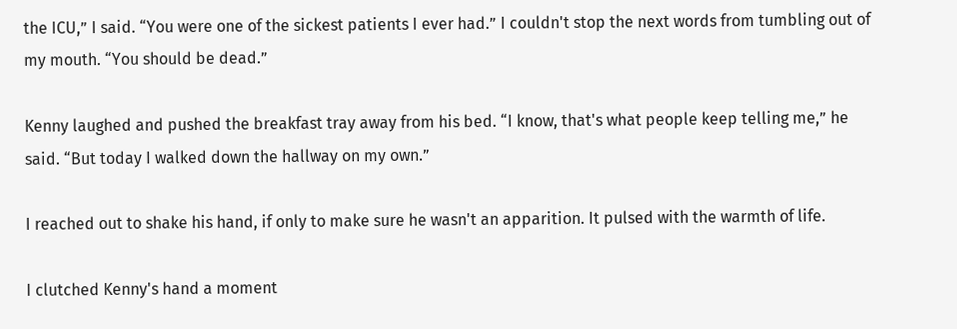the ICU,” I said. “You were one of the sickest patients I ever had.” I couldn't stop the next words from tumbling out of my mouth. “You should be dead.”

Kenny laughed and pushed the breakfast tray away from his bed. “I know, that's what people keep telling me,” he said. “But today I walked down the hallway on my own.”

I reached out to shake his hand, if only to make sure he wasn't an apparition. It pulsed with the warmth of life.

I clutched Kenny's hand a moment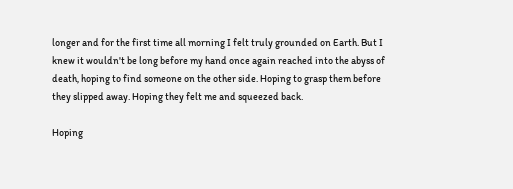longer and for the first time all morning I felt truly grounded on Earth. But I knew it wouldn't be long before my hand once again reached into the abyss of death, hoping to find someone on the other side. Hoping to grasp them before they slipped away. Hoping they felt me and squeezed back.

Hoping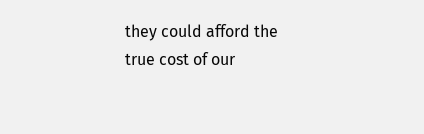they could afford the true cost of our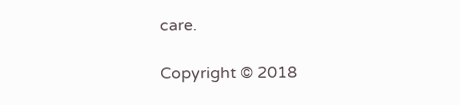care.

Copyright © 2018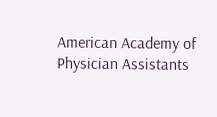American Academy of Physician Assistants